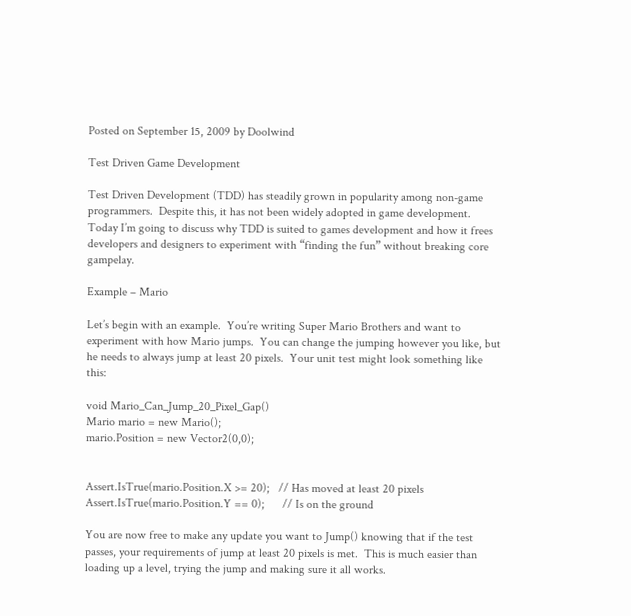Posted on September 15, 2009 by Doolwind

Test Driven Game Development

Test Driven Development (TDD) has steadily grown in popularity among non-game programmers.  Despite this, it has not been widely adopted in game development.  Today I’m going to discuss why TDD is suited to games development and how it frees developers and designers to experiment with “finding the fun” without breaking core gampelay.

Example – Mario

Let’s begin with an example.  You’re writing Super Mario Brothers and want to experiment with how Mario jumps.  You can change the jumping however you like, but he needs to always jump at least 20 pixels.  Your unit test might look something like this:

void Mario_Can_Jump_20_Pixel_Gap()
Mario mario = new Mario();
mario.Position = new Vector2(0,0);


Assert.IsTrue(mario.Position.X >= 20);   // Has moved at least 20 pixels
Assert.IsTrue(mario.Position.Y == 0);      // Is on the ground

You are now free to make any update you want to Jump() knowing that if the test passes, your requirements of jump at least 20 pixels is met.  This is much easier than loading up a level, trying the jump and making sure it all works.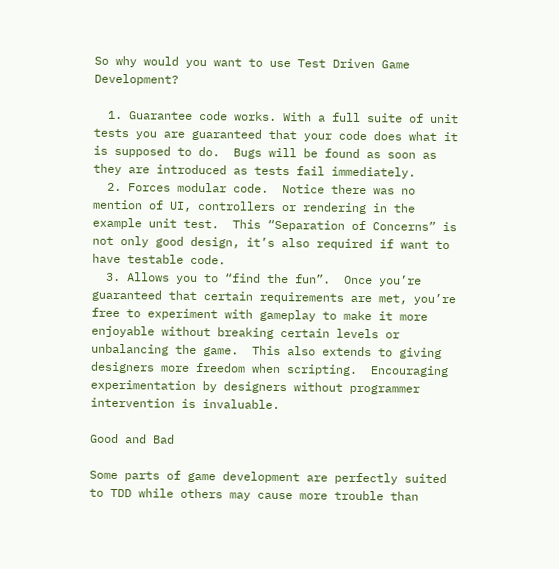So why would you want to use Test Driven Game Development?

  1. Guarantee code works. With a full suite of unit tests you are guaranteed that your code does what it is supposed to do.  Bugs will be found as soon as they are introduced as tests fail immediately.
  2. Forces modular code.  Notice there was no mention of UI, controllers or rendering in the example unit test.  This “Separation of Concerns” is not only good design, it’s also required if want to have testable code.
  3. Allows you to “find the fun”.  Once you’re guaranteed that certain requirements are met, you’re free to experiment with gameplay to make it more enjoyable without breaking certain levels or unbalancing the game.  This also extends to giving designers more freedom when scripting.  Encouraging experimentation by designers without programmer intervention is invaluable.

Good and Bad

Some parts of game development are perfectly suited to TDD while others may cause more trouble than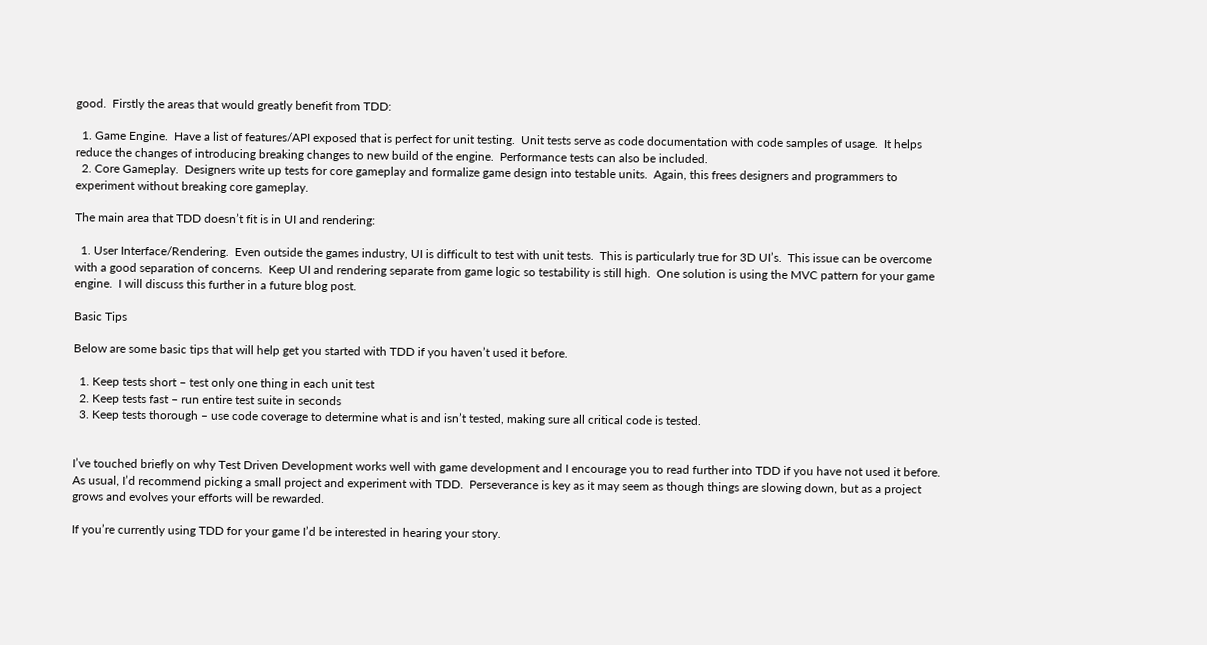good.  Firstly the areas that would greatly benefit from TDD:

  1. Game Engine.  Have a list of features/API exposed that is perfect for unit testing.  Unit tests serve as code documentation with code samples of usage.  It helps reduce the changes of introducing breaking changes to new build of the engine.  Performance tests can also be included.
  2. Core Gameplay.  Designers write up tests for core gameplay and formalize game design into testable units.  Again, this frees designers and programmers to experiment without breaking core gameplay.

The main area that TDD doesn’t fit is in UI and rendering:

  1. User Interface/Rendering.  Even outside the games industry, UI is difficult to test with unit tests.  This is particularly true for 3D UI’s.  This issue can be overcome with a good separation of concerns.  Keep UI and rendering separate from game logic so testability is still high.  One solution is using the MVC pattern for your game engine.  I will discuss this further in a future blog post.

Basic Tips

Below are some basic tips that will help get you started with TDD if you haven’t used it before.

  1. Keep tests short – test only one thing in each unit test
  2. Keep tests fast – run entire test suite in seconds
  3. Keep tests thorough – use code coverage to determine what is and isn’t tested, making sure all critical code is tested.


I’ve touched briefly on why Test Driven Development works well with game development and I encourage you to read further into TDD if you have not used it before.  As usual, I’d recommend picking a small project and experiment with TDD.  Perseverance is key as it may seem as though things are slowing down, but as a project grows and evolves your efforts will be rewarded.

If you’re currently using TDD for your game I’d be interested in hearing your story.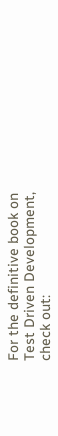For the definitive book on Test Driven Development, check out: